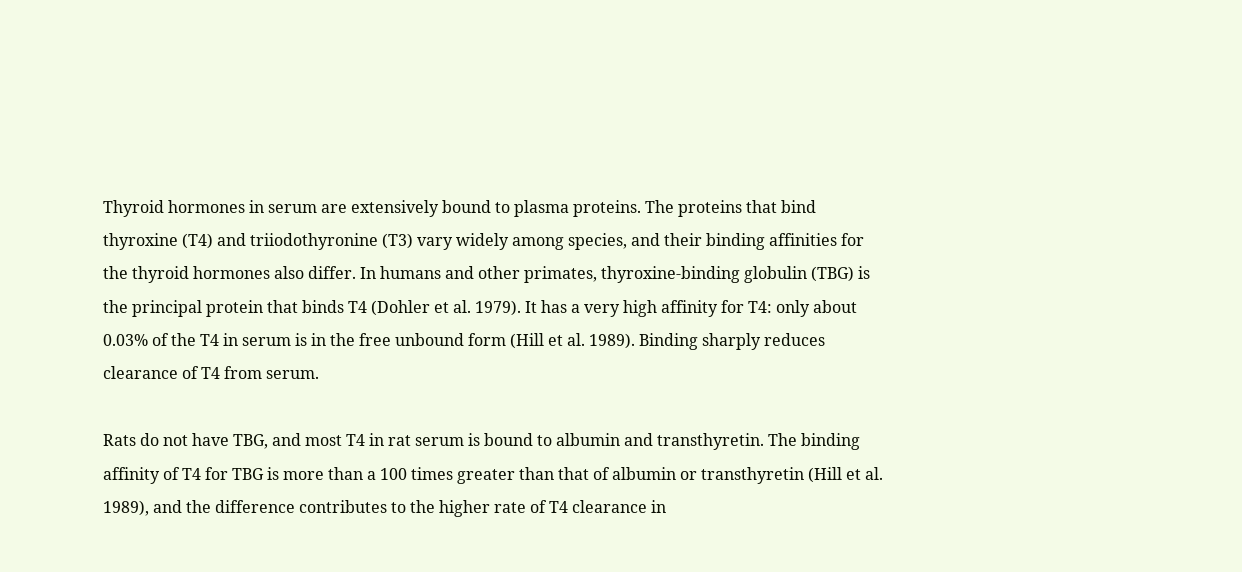Thyroid hormones in serum are extensively bound to plasma proteins. The proteins that bind thyroxine (T4) and triiodothyronine (T3) vary widely among species, and their binding affinities for the thyroid hormones also differ. In humans and other primates, thyroxine-binding globulin (TBG) is the principal protein that binds T4 (Dohler et al. 1979). It has a very high affinity for T4: only about 0.03% of the T4 in serum is in the free unbound form (Hill et al. 1989). Binding sharply reduces clearance of T4 from serum.

Rats do not have TBG, and most T4 in rat serum is bound to albumin and transthyretin. The binding affinity of T4 for TBG is more than a 100 times greater than that of albumin or transthyretin (Hill et al. 1989), and the difference contributes to the higher rate of T4 clearance in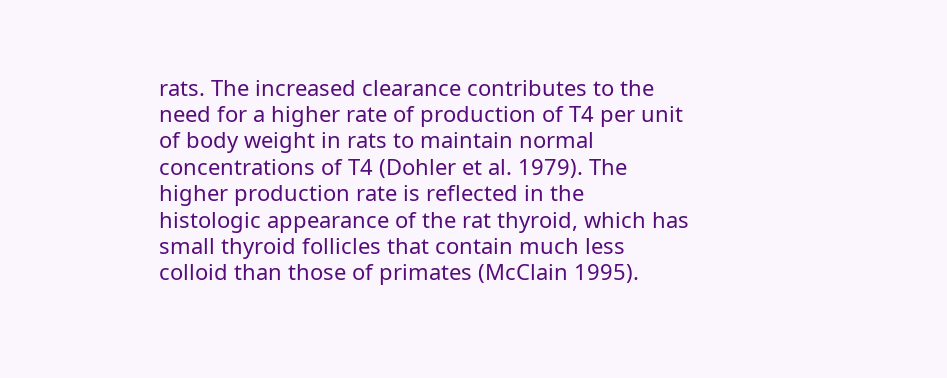rats. The increased clearance contributes to the need for a higher rate of production of T4 per unit of body weight in rats to maintain normal concentrations of T4 (Dohler et al. 1979). The higher production rate is reflected in the histologic appearance of the rat thyroid, which has small thyroid follicles that contain much less colloid than those of primates (McClain 1995).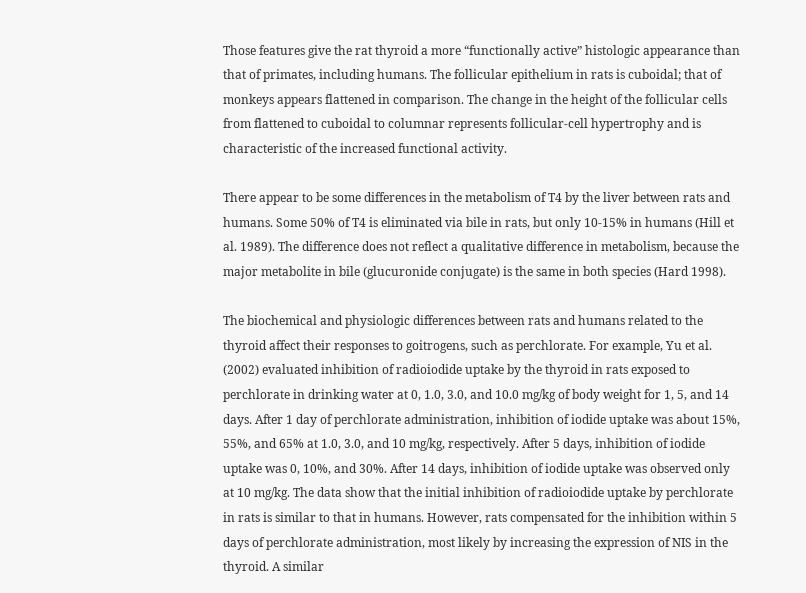Those features give the rat thyroid a more “functionally active” histologic appearance than that of primates, including humans. The follicular epithelium in rats is cuboidal; that of monkeys appears flattened in comparison. The change in the height of the follicular cells from flattened to cuboidal to columnar represents follicular-cell hypertrophy and is characteristic of the increased functional activity.

There appear to be some differences in the metabolism of T4 by the liver between rats and humans. Some 50% of T4 is eliminated via bile in rats, but only 10-15% in humans (Hill et al. 1989). The difference does not reflect a qualitative difference in metabolism, because the major metabolite in bile (glucuronide conjugate) is the same in both species (Hard 1998).

The biochemical and physiologic differences between rats and humans related to the thyroid affect their responses to goitrogens, such as perchlorate. For example, Yu et al. (2002) evaluated inhibition of radioiodide uptake by the thyroid in rats exposed to perchlorate in drinking water at 0, 1.0, 3.0, and 10.0 mg/kg of body weight for 1, 5, and 14 days. After 1 day of perchlorate administration, inhibition of iodide uptake was about 15%, 55%, and 65% at 1.0, 3.0, and 10 mg/kg, respectively. After 5 days, inhibition of iodide uptake was 0, 10%, and 30%. After 14 days, inhibition of iodide uptake was observed only at 10 mg/kg. The data show that the initial inhibition of radioiodide uptake by perchlorate in rats is similar to that in humans. However, rats compensated for the inhibition within 5 days of perchlorate administration, most likely by increasing the expression of NIS in the thyroid. A similar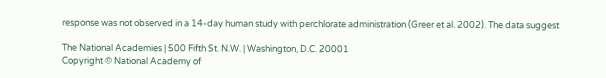response was not observed in a 14-day human study with perchlorate administration (Greer et al. 2002). The data suggest

The National Academies | 500 Fifth St. N.W. | Washington, D.C. 20001
Copyright © National Academy of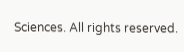Sciences. All rights reserved.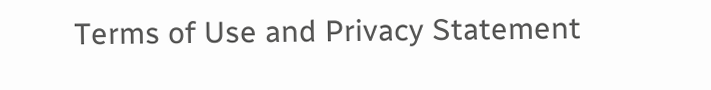Terms of Use and Privacy Statement